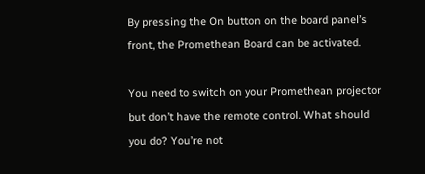By pressing the On button on the board panel’s front, the Promethean Board can be activated.

You need to switch on your Promethean projector but don’t have the remote control. What should you do? You’re not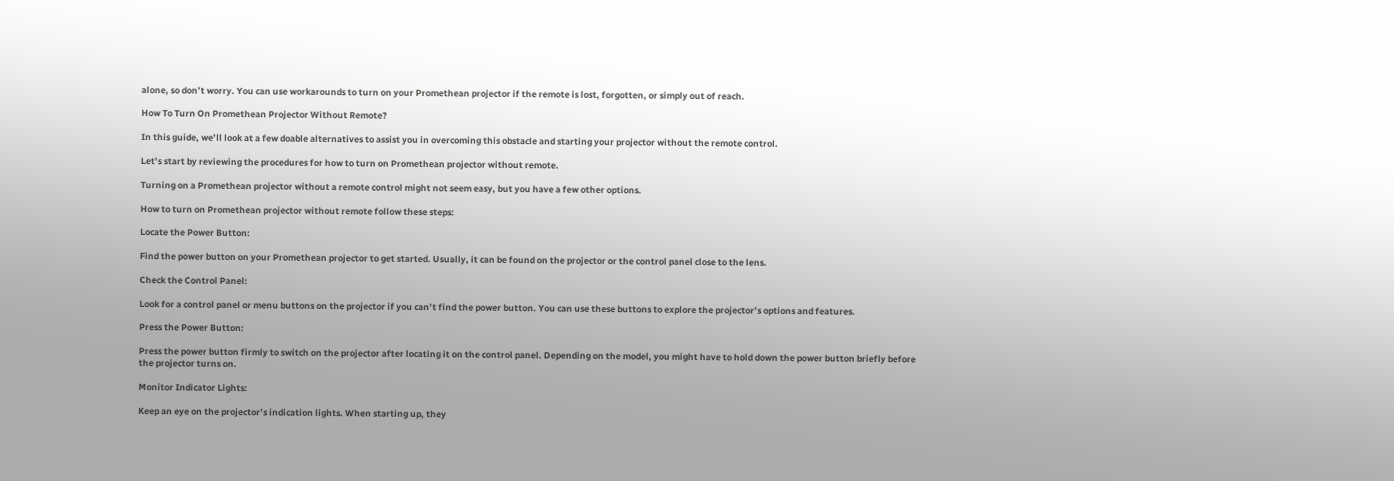alone, so don’t worry. You can use workarounds to turn on your Promethean projector if the remote is lost, forgotten, or simply out of reach.

How To Turn On Promethean Projector Without Remote?

In this guide, we’ll look at a few doable alternatives to assist you in overcoming this obstacle and starting your projector without the remote control.

Let’s start by reviewing the procedures for how to turn on Promethean projector without remote.

Turning on a Promethean projector without a remote control might not seem easy, but you have a few other options.

How to turn on Promethean projector without remote follow these steps:

Locate the Power Button:

Find the power button on your Promethean projector to get started. Usually, it can be found on the projector or the control panel close to the lens.

Check the Control Panel:

Look for a control panel or menu buttons on the projector if you can’t find the power button. You can use these buttons to explore the projector’s options and features.

Press the Power Button:

Press the power button firmly to switch on the projector after locating it on the control panel. Depending on the model, you might have to hold down the power button briefly before the projector turns on.

Monitor Indicator Lights:

Keep an eye on the projector’s indication lights. When starting up, they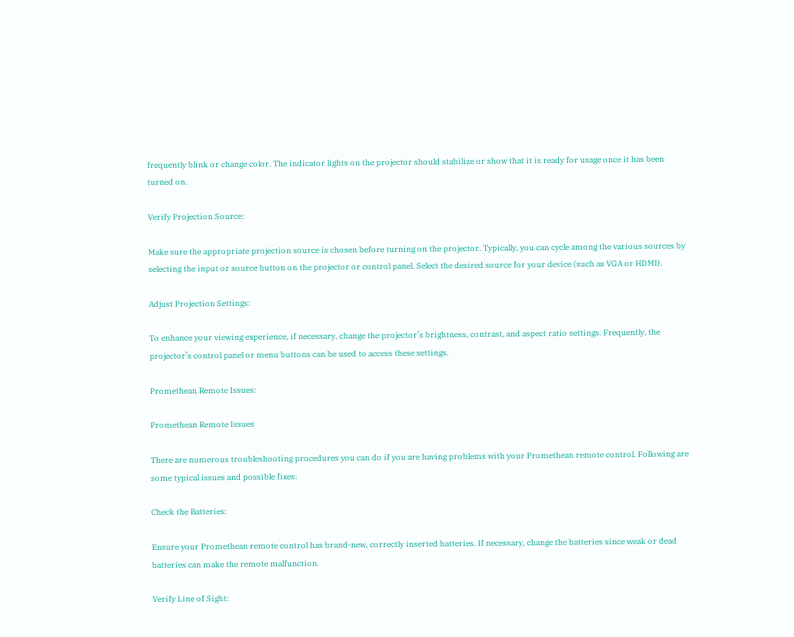frequently blink or change color. The indicator lights on the projector should stabilize or show that it is ready for usage once it has been turned on.

Verify Projection Source:

Make sure the appropriate projection source is chosen before turning on the projector. Typically, you can cycle among the various sources by selecting the input or source button on the projector or control panel. Select the desired source for your device (such as VGA or HDMI).

Adjust Projection Settings:

To enhance your viewing experience, if necessary, change the projector’s brightness, contrast, and aspect ratio settings. Frequently, the projector’s control panel or menu buttons can be used to access these settings.

Promethean Remote Issues:

Promethean Remote Issues

There are numerous troubleshooting procedures you can do if you are having problems with your Promethean remote control. Following are some typical issues and possible fixes:

Check the Batteries:

Ensure your Promethean remote control has brand-new, correctly inserted batteries. If necessary, change the batteries since weak or dead batteries can make the remote malfunction.

Verify Line of Sight: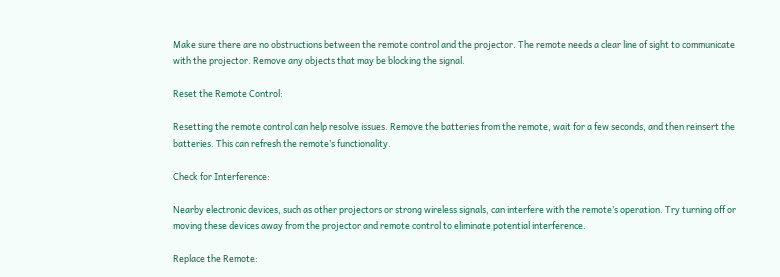Make sure there are no obstructions between the remote control and the projector. The remote needs a clear line of sight to communicate with the projector. Remove any objects that may be blocking the signal.

Reset the Remote Control:

Resetting the remote control can help resolve issues. Remove the batteries from the remote, wait for a few seconds, and then reinsert the batteries. This can refresh the remote’s functionality.

Check for Interference:

Nearby electronic devices, such as other projectors or strong wireless signals, can interfere with the remote’s operation. Try turning off or moving these devices away from the projector and remote control to eliminate potential interference.

Replace the Remote: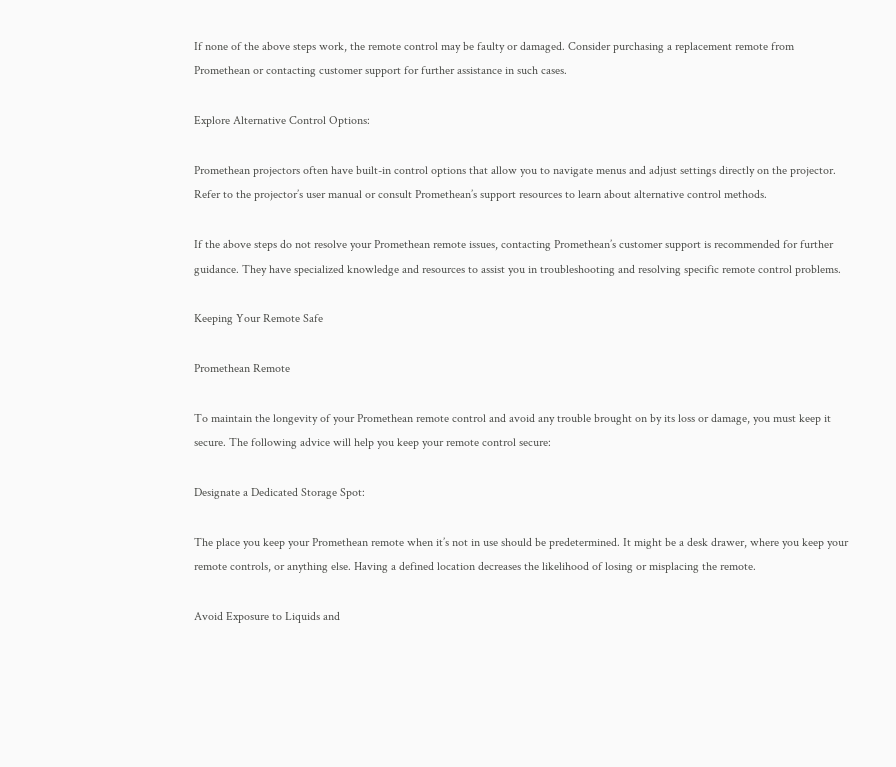If none of the above steps work, the remote control may be faulty or damaged. Consider purchasing a replacement remote from Promethean or contacting customer support for further assistance in such cases.

Explore Alternative Control Options:

Promethean projectors often have built-in control options that allow you to navigate menus and adjust settings directly on the projector. Refer to the projector’s user manual or consult Promethean’s support resources to learn about alternative control methods.

If the above steps do not resolve your Promethean remote issues, contacting Promethean’s customer support is recommended for further guidance. They have specialized knowledge and resources to assist you in troubleshooting and resolving specific remote control problems.

Keeping Your Remote Safe

Promethean Remote

To maintain the longevity of your Promethean remote control and avoid any trouble brought on by its loss or damage, you must keep it secure. The following advice will help you keep your remote control secure:

Designate a Dedicated Storage Spot:

The place you keep your Promethean remote when it’s not in use should be predetermined. It might be a desk drawer, where you keep your remote controls, or anything else. Having a defined location decreases the likelihood of losing or misplacing the remote.

Avoid Exposure to Liquids and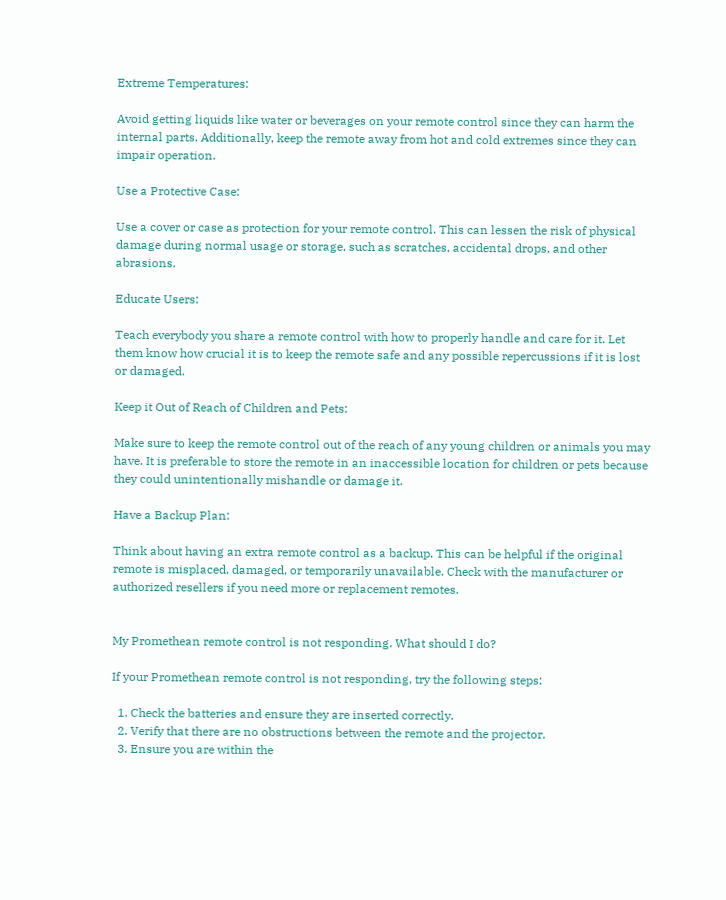Extreme Temperatures:

Avoid getting liquids like water or beverages on your remote control since they can harm the internal parts. Additionally, keep the remote away from hot and cold extremes since they can impair operation.

Use a Protective Case:

Use a cover or case as protection for your remote control. This can lessen the risk of physical damage during normal usage or storage, such as scratches, accidental drops, and other abrasions.

Educate Users:

Teach everybody you share a remote control with how to properly handle and care for it. Let them know how crucial it is to keep the remote safe and any possible repercussions if it is lost or damaged.

Keep it Out of Reach of Children and Pets:

Make sure to keep the remote control out of the reach of any young children or animals you may have. It is preferable to store the remote in an inaccessible location for children or pets because they could unintentionally mishandle or damage it.

Have a Backup Plan:

Think about having an extra remote control as a backup. This can be helpful if the original remote is misplaced, damaged, or temporarily unavailable. Check with the manufacturer or authorized resellers if you need more or replacement remotes.


My Promethean remote control is not responding. What should I do?

If your Promethean remote control is not responding, try the following steps:

  1. Check the batteries and ensure they are inserted correctly.
  2. Verify that there are no obstructions between the remote and the projector.
  3. Ensure you are within the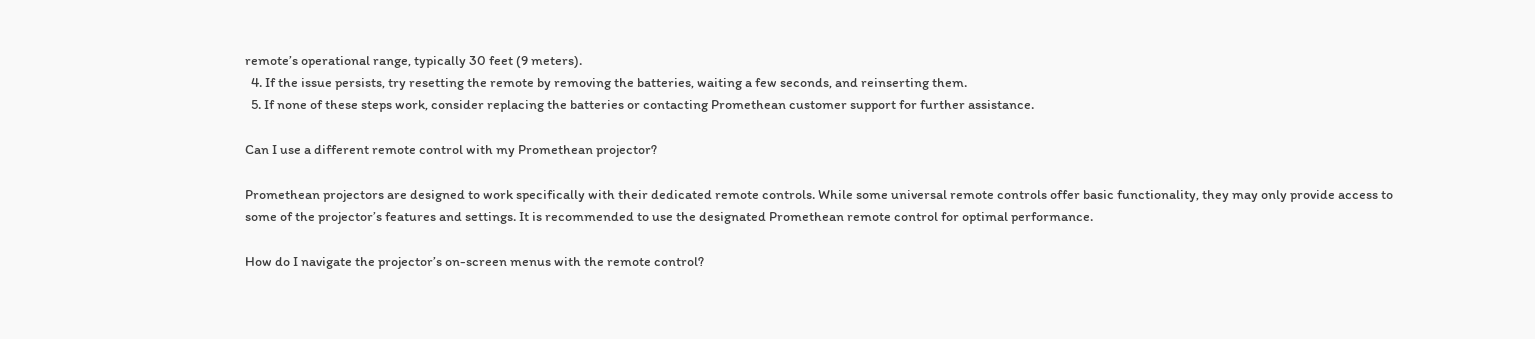remote’s operational range, typically 30 feet (9 meters).
  4. If the issue persists, try resetting the remote by removing the batteries, waiting a few seconds, and reinserting them.
  5. If none of these steps work, consider replacing the batteries or contacting Promethean customer support for further assistance.

Can I use a different remote control with my Promethean projector?

Promethean projectors are designed to work specifically with their dedicated remote controls. While some universal remote controls offer basic functionality, they may only provide access to some of the projector’s features and settings. It is recommended to use the designated Promethean remote control for optimal performance.

How do I navigate the projector’s on-screen menus with the remote control?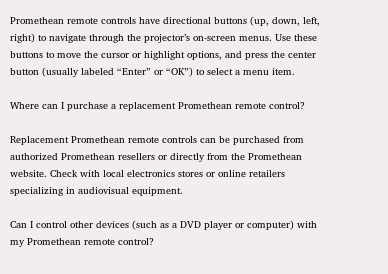Promethean remote controls have directional buttons (up, down, left, right) to navigate through the projector’s on-screen menus. Use these buttons to move the cursor or highlight options, and press the center button (usually labeled “Enter” or “OK”) to select a menu item.

Where can I purchase a replacement Promethean remote control?

Replacement Promethean remote controls can be purchased from authorized Promethean resellers or directly from the Promethean website. Check with local electronics stores or online retailers specializing in audiovisual equipment.

Can I control other devices (such as a DVD player or computer) with my Promethean remote control?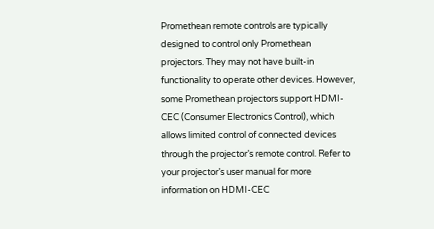Promethean remote controls are typically designed to control only Promethean projectors. They may not have built-in functionality to operate other devices. However, some Promethean projectors support HDMI-CEC (Consumer Electronics Control), which allows limited control of connected devices through the projector’s remote control. Refer to your projector’s user manual for more information on HDMI-CEC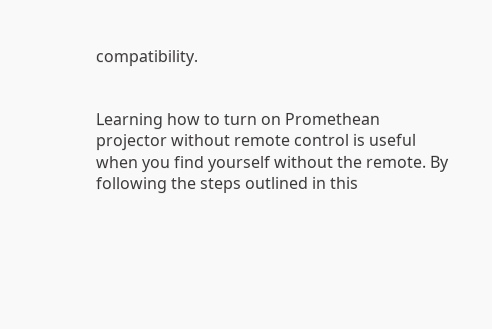compatibility.


Learning how to turn on Promethean projector without remote control is useful when you find yourself without the remote. By following the steps outlined in this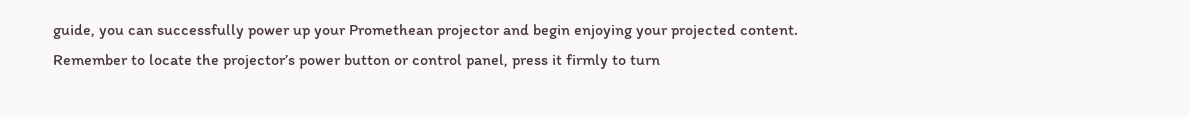guide, you can successfully power up your Promethean projector and begin enjoying your projected content. Remember to locate the projector’s power button or control panel, press it firmly to turn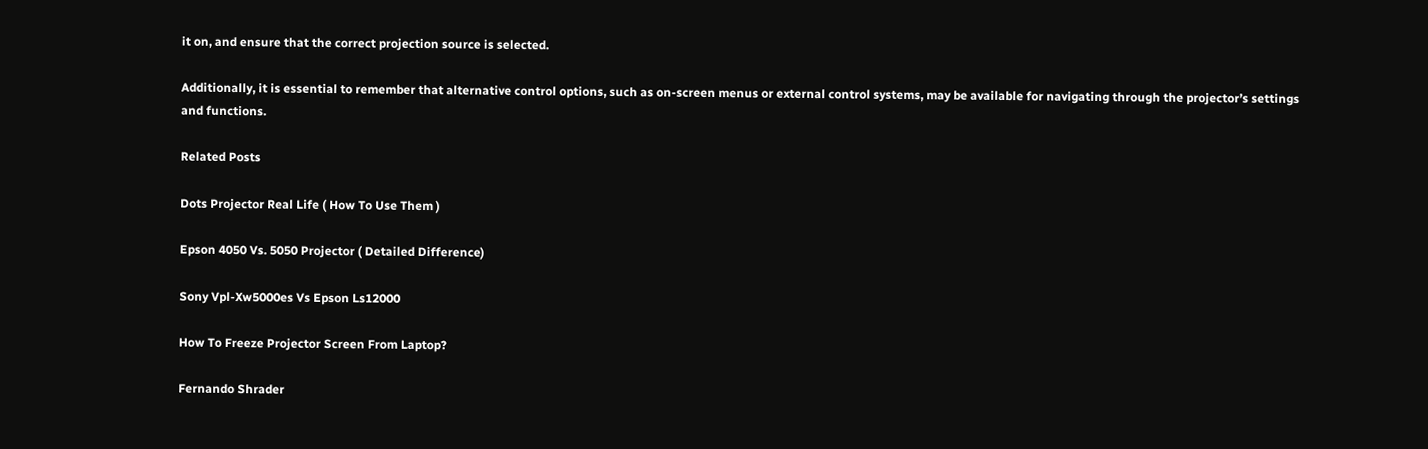it on, and ensure that the correct projection source is selected.

Additionally, it is essential to remember that alternative control options, such as on-screen menus or external control systems, may be available for navigating through the projector’s settings and functions.

Related Posts

Dots Projector Real Life ( How To Use Them )

Epson 4050 Vs. 5050 Projector ( Detailed Difference)

Sony Vpl-Xw5000es Vs Epson Ls12000

How To Freeze Projector Screen From Laptop?

Fernando Shrader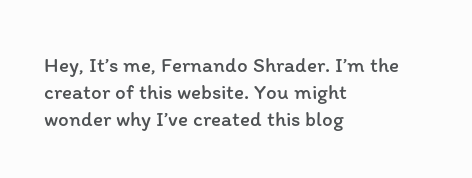Hey, It’s me, Fernando Shrader. I’m the creator of this website. You might wonder why I’ve created this blog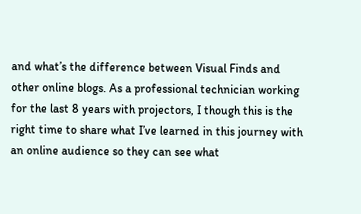and what’s the difference between Visual Finds and other online blogs. As a professional technician working for the last 8 years with projectors, I though this is the right time to share what I’ve learned in this journey with an online audience so they can see what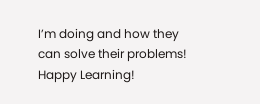I’m doing and how they can solve their problems! Happy Learning!